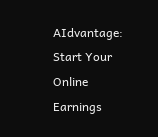AIdvantage: Start Your Online Earnings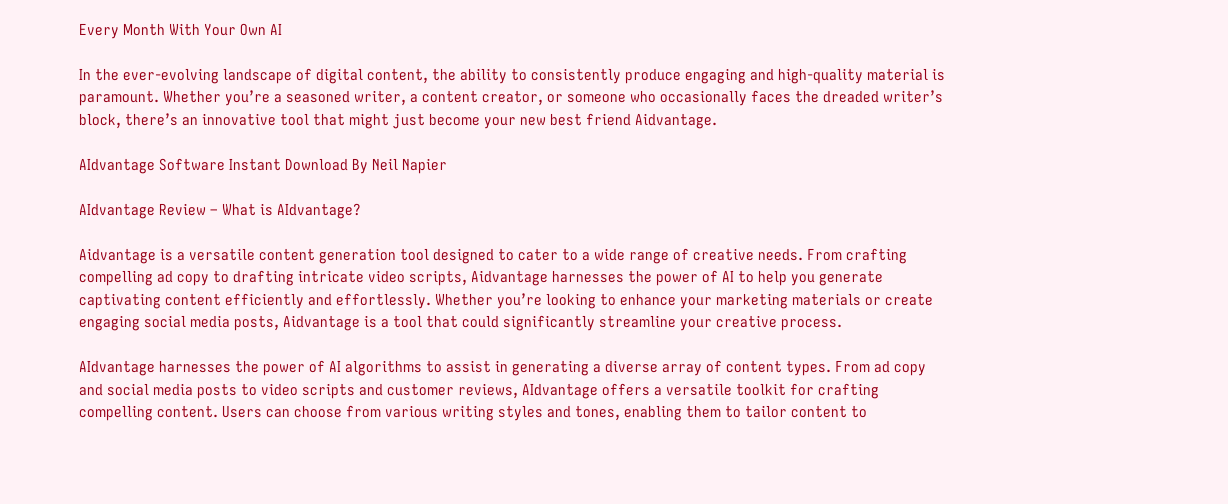Every Month With Your Own AI

In the ever-evolving landscape of digital content, the ability to consistently produce engaging and high-quality material is paramount. Whether you’re a seasoned writer, a content creator, or someone who occasionally faces the dreaded writer’s block, there’s an innovative tool that might just become your new best friend Aidvantage.

AIdvantage Software Instant Download By Neil Napier

AIdvantage Review – What is AIdvantage?

Aidvantage is a versatile content generation tool designed to cater to a wide range of creative needs. From crafting compelling ad copy to drafting intricate video scripts, Aidvantage harnesses the power of AI to help you generate captivating content efficiently and effortlessly. Whether you’re looking to enhance your marketing materials or create engaging social media posts, Aidvantage is a tool that could significantly streamline your creative process.

AIdvantage harnesses the power of AI algorithms to assist in generating a diverse array of content types. From ad copy and social media posts to video scripts and customer reviews, AIdvantage offers a versatile toolkit for crafting compelling content. Users can choose from various writing styles and tones, enabling them to tailor content to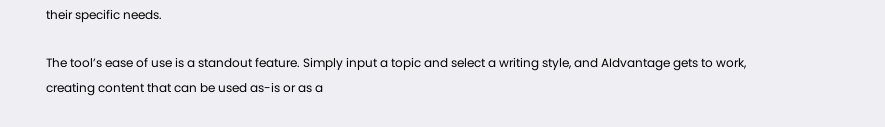their specific needs.

The tool’s ease of use is a standout feature. Simply input a topic and select a writing style, and AIdvantage gets to work, creating content that can be used as-is or as a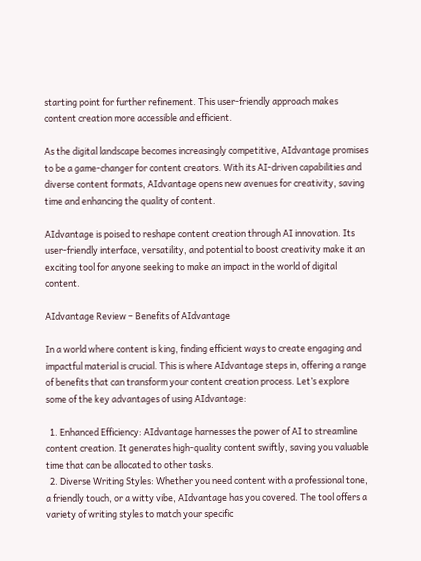starting point for further refinement. This user-friendly approach makes content creation more accessible and efficient.

As the digital landscape becomes increasingly competitive, AIdvantage promises to be a game-changer for content creators. With its AI-driven capabilities and diverse content formats, AIdvantage opens new avenues for creativity, saving time and enhancing the quality of content.

AIdvantage is poised to reshape content creation through AI innovation. Its user-friendly interface, versatility, and potential to boost creativity make it an exciting tool for anyone seeking to make an impact in the world of digital content.

AIdvantage Review – Benefits of AIdvantage

In a world where content is king, finding efficient ways to create engaging and impactful material is crucial. This is where AIdvantage steps in, offering a range of benefits that can transform your content creation process. Let’s explore some of the key advantages of using AIdvantage:

  1. Enhanced Efficiency: AIdvantage harnesses the power of AI to streamline content creation. It generates high-quality content swiftly, saving you valuable time that can be allocated to other tasks.
  2. Diverse Writing Styles: Whether you need content with a professional tone, a friendly touch, or a witty vibe, AIdvantage has you covered. The tool offers a variety of writing styles to match your specific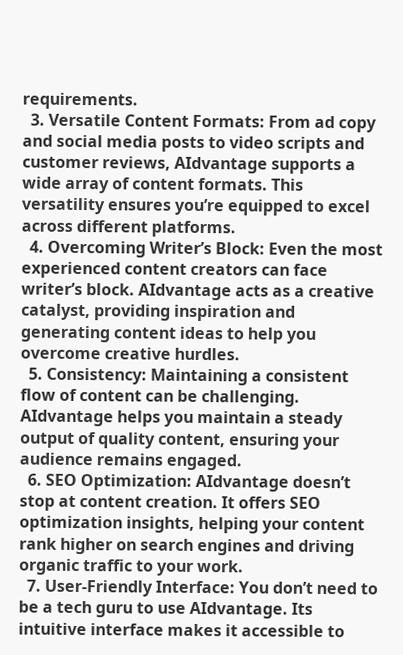requirements.
  3. Versatile Content Formats: From ad copy and social media posts to video scripts and customer reviews, AIdvantage supports a wide array of content formats. This versatility ensures you’re equipped to excel across different platforms.
  4. Overcoming Writer’s Block: Even the most experienced content creators can face writer’s block. AIdvantage acts as a creative catalyst, providing inspiration and generating content ideas to help you overcome creative hurdles.
  5. Consistency: Maintaining a consistent flow of content can be challenging. AIdvantage helps you maintain a steady output of quality content, ensuring your audience remains engaged.
  6. SEO Optimization: AIdvantage doesn’t stop at content creation. It offers SEO optimization insights, helping your content rank higher on search engines and driving organic traffic to your work.
  7. User-Friendly Interface: You don’t need to be a tech guru to use AIdvantage. Its intuitive interface makes it accessible to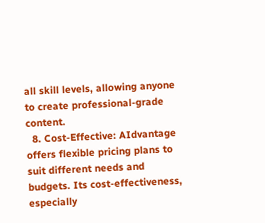all skill levels, allowing anyone to create professional-grade content.
  8. Cost-Effective: AIdvantage offers flexible pricing plans to suit different needs and budgets. Its cost-effectiveness, especially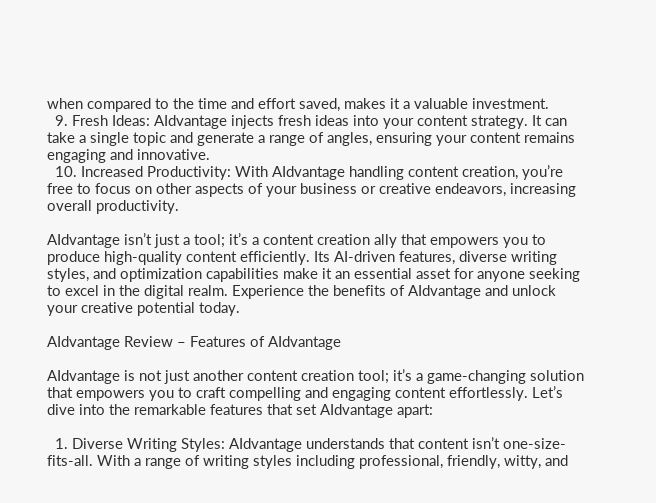when compared to the time and effort saved, makes it a valuable investment.
  9. Fresh Ideas: AIdvantage injects fresh ideas into your content strategy. It can take a single topic and generate a range of angles, ensuring your content remains engaging and innovative.
  10. Increased Productivity: With AIdvantage handling content creation, you’re free to focus on other aspects of your business or creative endeavors, increasing overall productivity.

AIdvantage isn’t just a tool; it’s a content creation ally that empowers you to produce high-quality content efficiently. Its AI-driven features, diverse writing styles, and optimization capabilities make it an essential asset for anyone seeking to excel in the digital realm. Experience the benefits of AIdvantage and unlock your creative potential today.

AIdvantage Review – Features of AIdvantage

AIdvantage is not just another content creation tool; it’s a game-changing solution that empowers you to craft compelling and engaging content effortlessly. Let’s dive into the remarkable features that set AIdvantage apart:

  1. Diverse Writing Styles: AIdvantage understands that content isn’t one-size-fits-all. With a range of writing styles including professional, friendly, witty, and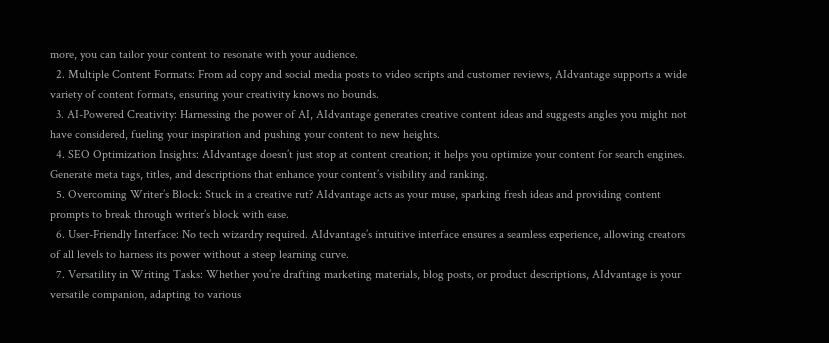more, you can tailor your content to resonate with your audience.
  2. Multiple Content Formats: From ad copy and social media posts to video scripts and customer reviews, AIdvantage supports a wide variety of content formats, ensuring your creativity knows no bounds.
  3. AI-Powered Creativity: Harnessing the power of AI, AIdvantage generates creative content ideas and suggests angles you might not have considered, fueling your inspiration and pushing your content to new heights.
  4. SEO Optimization Insights: AIdvantage doesn’t just stop at content creation; it helps you optimize your content for search engines. Generate meta tags, titles, and descriptions that enhance your content’s visibility and ranking.
  5. Overcoming Writer’s Block: Stuck in a creative rut? AIdvantage acts as your muse, sparking fresh ideas and providing content prompts to break through writer’s block with ease.
  6. User-Friendly Interface: No tech wizardry required. AIdvantage’s intuitive interface ensures a seamless experience, allowing creators of all levels to harness its power without a steep learning curve.
  7. Versatility in Writing Tasks: Whether you’re drafting marketing materials, blog posts, or product descriptions, AIdvantage is your versatile companion, adapting to various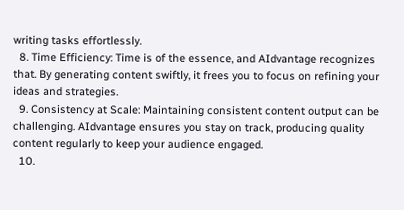writing tasks effortlessly.
  8. Time Efficiency: Time is of the essence, and AIdvantage recognizes that. By generating content swiftly, it frees you to focus on refining your ideas and strategies.
  9. Consistency at Scale: Maintaining consistent content output can be challenging. AIdvantage ensures you stay on track, producing quality content regularly to keep your audience engaged.
  10.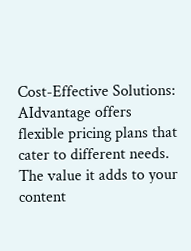Cost-Effective Solutions: AIdvantage offers flexible pricing plans that cater to different needs. The value it adds to your content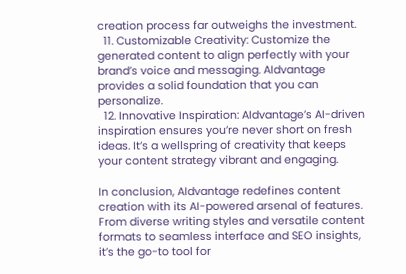creation process far outweighs the investment.
  11. Customizable Creativity: Customize the generated content to align perfectly with your brand’s voice and messaging. AIdvantage provides a solid foundation that you can personalize.
  12. Innovative Inspiration: AIdvantage’s AI-driven inspiration ensures you’re never short on fresh ideas. It’s a wellspring of creativity that keeps your content strategy vibrant and engaging.

In conclusion, AIdvantage redefines content creation with its AI-powered arsenal of features. From diverse writing styles and versatile content formats to seamless interface and SEO insights, it’s the go-to tool for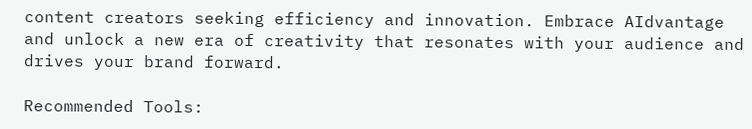content creators seeking efficiency and innovation. Embrace AIdvantage and unlock a new era of creativity that resonates with your audience and drives your brand forward.

Recommended Tools: